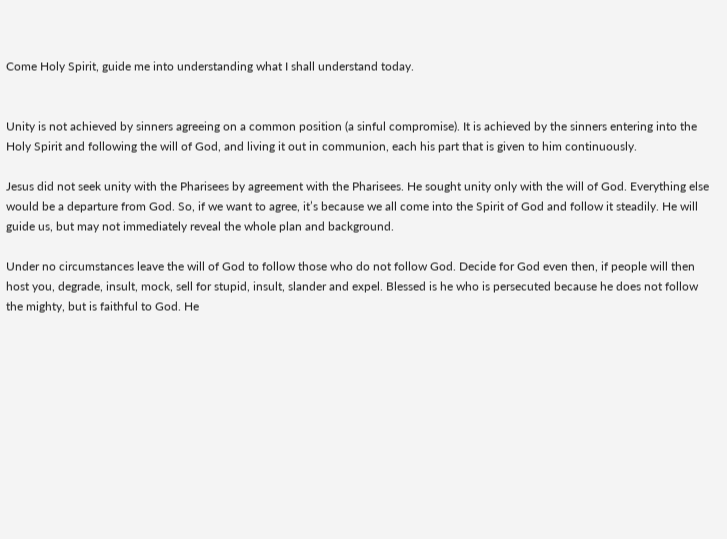Come Holy Spirit, guide me into understanding what I shall understand today.


Unity is not achieved by sinners agreeing on a common position (a sinful compromise). It is achieved by the sinners entering into the Holy Spirit and following the will of God, and living it out in communion, each his part that is given to him continuously.

Jesus did not seek unity with the Pharisees by agreement with the Pharisees. He sought unity only with the will of God. Everything else would be a departure from God. So, if we want to agree, it’s because we all come into the Spirit of God and follow it steadily. He will guide us, but may not immediately reveal the whole plan and background.

Under no circumstances leave the will of God to follow those who do not follow God. Decide for God even then, if people will then host you, degrade, insult, mock, sell for stupid, insult, slander and expel. Blessed is he who is persecuted because he does not follow the mighty, but is faithful to God. He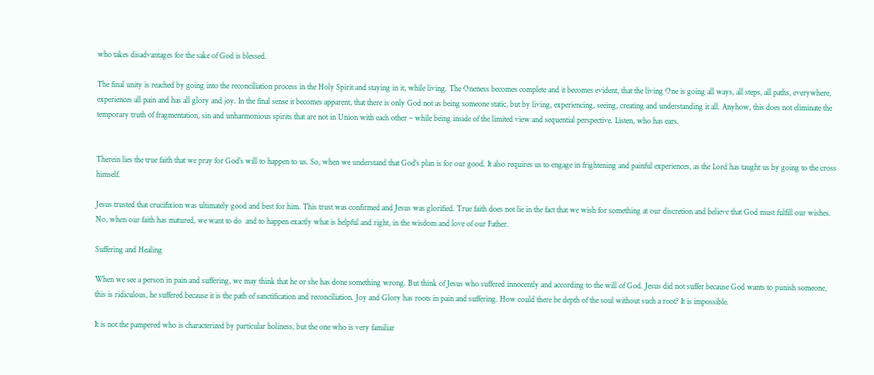who takes disadvantages for the sake of God is blessed.

The final unity is reached by going into the reconciliation process in the Holy Spirit and staying in it, while living. The Oneness becomes complete and it becomes evident, that the living One is going all ways, all steps, all paths, everywhere, experiences all pain and has all glory and joy. In the final sense it becomes apparent, that there is only God not as being someone static, but by living, experiencing, seeing, creating and understanding it all. Anyhow, this does not eliminate the temporary truth of fragmentation, sin and unharmonious spirits that are not in Union with each other – while being inside of the limited view and sequential perspective. Listen, who has ears.


Therein lies the true faith that we pray for God’s will to happen to us. So, when we understand that God’s plan is for our good. It also requires us to engage in frightening and painful experiences, as the Lord has taught us by going to the cross himself.

Jesus trusted that crucifixion was ultimately good and best for him. This trust was confirmed and Jesus was glorified. True faith does not lie in the fact that we wish for something at our discretion and believe that God must fulfill our wishes. No, when our faith has matured, we want to do  and to happen exactly what is helpful and right, in the wisdom and love of our Father.

Suffering and Healing

When we see a person in pain and suffering, we may think that he or she has done something wrong. But think of Jesus who suffered innocently and according to the will of God. Jesus did not suffer because God wants to punish someone, this is ridiculous, he suffered because it is the path of sanctification and reconciliation. Joy and Glory has roots in pain and suffering. How could there be depth of the soul without such a root? It is impossible.

It is not the pampered who is characterized by particular holiness, but the one who is very familiar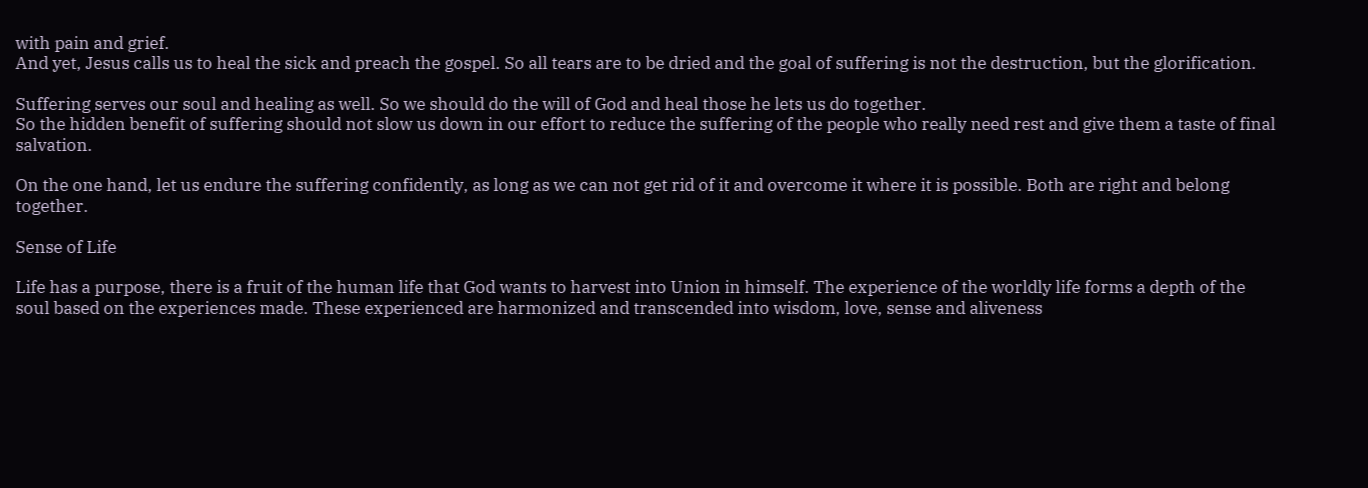with pain and grief.
And yet, Jesus calls us to heal the sick and preach the gospel. So all tears are to be dried and the goal of suffering is not the destruction, but the glorification.

Suffering serves our soul and healing as well. So we should do the will of God and heal those he lets us do together.
So the hidden benefit of suffering should not slow us down in our effort to reduce the suffering of the people who really need rest and give them a taste of final salvation.

On the one hand, let us endure the suffering confidently, as long as we can not get rid of it and overcome it where it is possible. Both are right and belong together.

Sense of Life

Life has a purpose, there is a fruit of the human life that God wants to harvest into Union in himself. The experience of the worldly life forms a depth of the soul based on the experiences made. These experienced are harmonized and transcended into wisdom, love, sense and aliveness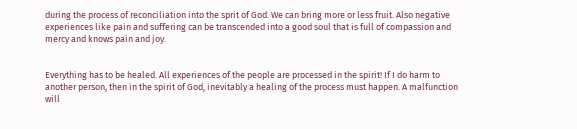during the process of reconciliation into the sprit of God. We can bring more or less fruit. Also negative experiences like pain and suffering can be transcended into a good soul that is full of compassion and mercy and knows pain and joy.


Everything has to be healed. All experiences of the people are processed in the spirit! If I do harm to another person, then in the spirit of God, inevitably a healing of the process must happen. A malfunction will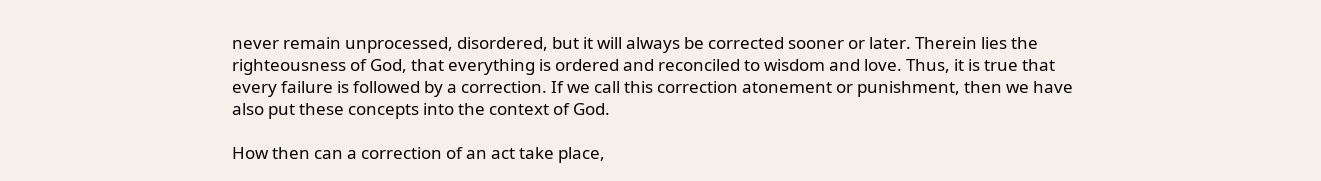never remain unprocessed, disordered, but it will always be corrected sooner or later. Therein lies the righteousness of God, that everything is ordered and reconciled to wisdom and love. Thus, it is true that every failure is followed by a correction. If we call this correction atonement or punishment, then we have also put these concepts into the context of God.

How then can a correction of an act take place,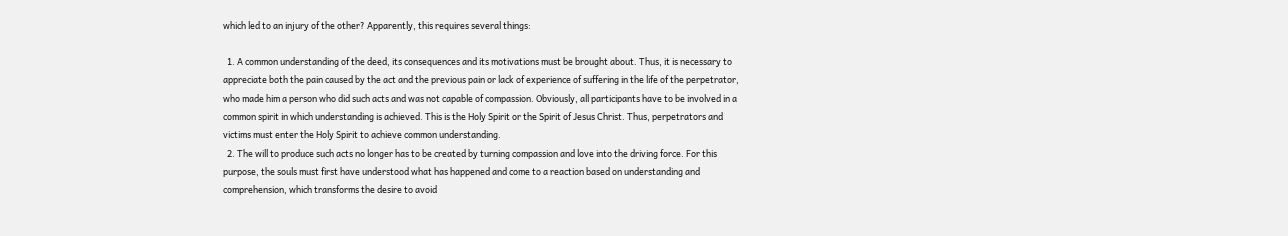which led to an injury of the other? Apparently, this requires several things:

  1. A common understanding of the deed, its consequences and its motivations must be brought about. Thus, it is necessary to appreciate both the pain caused by the act and the previous pain or lack of experience of suffering in the life of the perpetrator, who made him a person who did such acts and was not capable of compassion. Obviously, all participants have to be involved in a common spirit in which understanding is achieved. This is the Holy Spirit or the Spirit of Jesus Christ. Thus, perpetrators and victims must enter the Holy Spirit to achieve common understanding.
  2. The will to produce such acts no longer has to be created by turning compassion and love into the driving force. For this purpose, the souls must first have understood what has happened and come to a reaction based on understanding and comprehension, which transforms the desire to avoid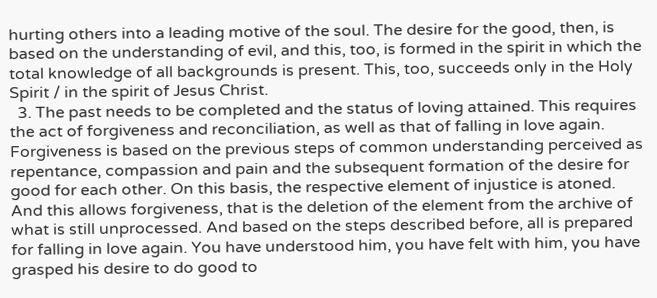hurting others into a leading motive of the soul. The desire for the good, then, is based on the understanding of evil, and this, too, is formed in the spirit in which the total knowledge of all backgrounds is present. This, too, succeeds only in the Holy Spirit / in the spirit of Jesus Christ.
  3. The past needs to be completed and the status of loving attained. This requires the act of forgiveness and reconciliation, as well as that of falling in love again. Forgiveness is based on the previous steps of common understanding perceived as repentance, compassion and pain and the subsequent formation of the desire for good for each other. On this basis, the respective element of injustice is atoned. And this allows forgiveness, that is the deletion of the element from the archive of what is still unprocessed. And based on the steps described before, all is prepared for falling in love again. You have understood him, you have felt with him, you have grasped his desire to do good to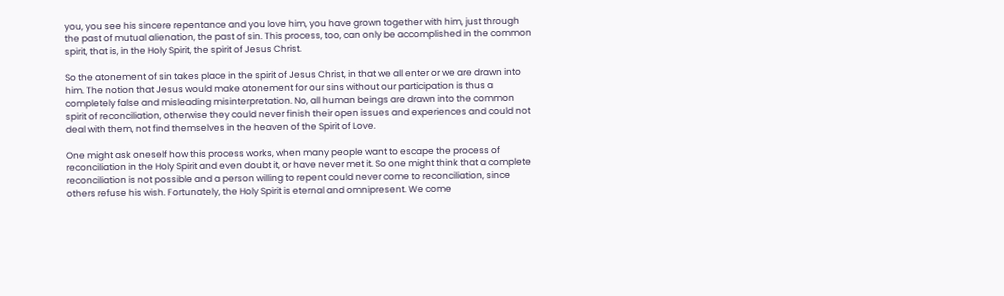you, you see his sincere repentance and you love him, you have grown together with him, just through the past of mutual alienation, the past of sin. This process, too, can only be accomplished in the common spirit, that is, in the Holy Spirit, the spirit of Jesus Christ.

So the atonement of sin takes place in the spirit of Jesus Christ, in that we all enter or we are drawn into him. The notion that Jesus would make atonement for our sins without our participation is thus a completely false and misleading misinterpretation. No, all human beings are drawn into the common spirit of reconciliation, otherwise they could never finish their open issues and experiences and could not deal with them, not find themselves in the heaven of the Spirit of Love.

One might ask oneself how this process works, when many people want to escape the process of reconciliation in the Holy Spirit and even doubt it, or have never met it. So one might think that a complete reconciliation is not possible and a person willing to repent could never come to reconciliation, since others refuse his wish. Fortunately, the Holy Spirit is eternal and omnipresent. We come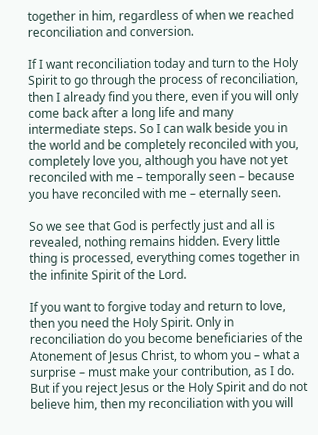together in him, regardless of when we reached reconciliation and conversion.

If I want reconciliation today and turn to the Holy Spirit to go through the process of reconciliation, then I already find you there, even if you will only come back after a long life and many intermediate steps. So I can walk beside you in the world and be completely reconciled with you, completely love you, although you have not yet reconciled with me – temporally seen – because you have reconciled with me – eternally seen.

So we see that God is perfectly just and all is revealed, nothing remains hidden. Every little thing is processed, everything comes together in the infinite Spirit of the Lord.

If you want to forgive today and return to love, then you need the Holy Spirit. Only in reconciliation do you become beneficiaries of the Atonement of Jesus Christ, to whom you – what a surprise – must make your contribution, as I do. But if you reject Jesus or the Holy Spirit and do not believe him, then my reconciliation with you will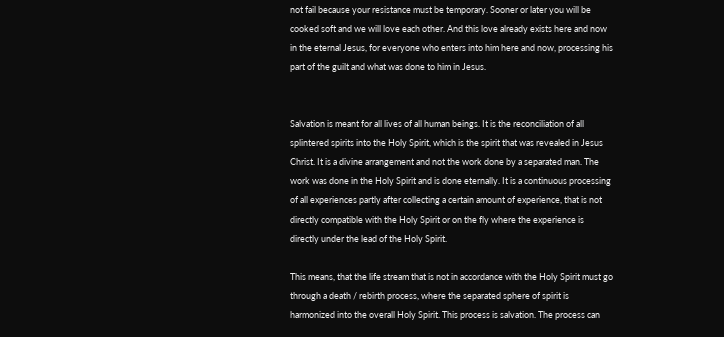not fail because your resistance must be temporary. Sooner or later you will be cooked soft and we will love each other. And this love already exists here and now in the eternal Jesus, for everyone who enters into him here and now, processing his part of the guilt and what was done to him in Jesus.


Salvation is meant for all lives of all human beings. It is the reconciliation of all splintered spirits into the Holy Spirit, which is the spirit that was revealed in Jesus Christ. It is a divine arrangement and not the work done by a separated man. The work was done in the Holy Spirit and is done eternally. It is a continuous processing of all experiences partly after collecting a certain amount of experience, that is not directly compatible with the Holy Spirit or on the fly where the experience is directly under the lead of the Holy Spirit.

This means, that the life stream that is not in accordance with the Holy Spirit must go through a death / rebirth process, where the separated sphere of spirit is harmonized into the overall Holy Spirit. This process is salvation. The process can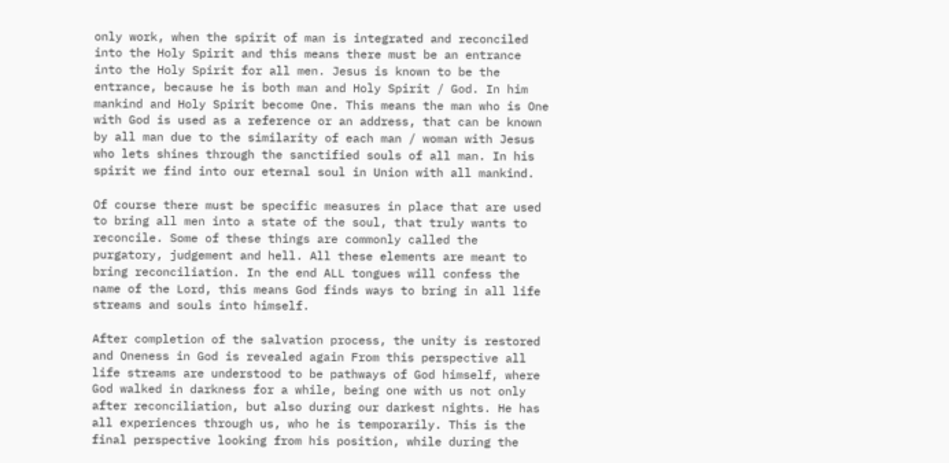only work, when the spirit of man is integrated and reconciled into the Holy Spirit and this means there must be an entrance into the Holy Spirit for all men. Jesus is known to be the entrance, because he is both man and Holy Spirit / God. In him mankind and Holy Spirit become One. This means the man who is One with God is used as a reference or an address, that can be known by all man due to the similarity of each man / woman with Jesus who lets shines through the sanctified souls of all man. In his spirit we find into our eternal soul in Union with all mankind.

Of course there must be specific measures in place that are used to bring all men into a state of the soul, that truly wants to reconcile. Some of these things are commonly called the purgatory, judgement and hell. All these elements are meant to bring reconciliation. In the end ALL tongues will confess the name of the Lord, this means God finds ways to bring in all life streams and souls into himself.

After completion of the salvation process, the unity is restored and Oneness in God is revealed again From this perspective all life streams are understood to be pathways of God himself, where God walked in darkness for a while, being one with us not only after reconciliation, but also during our darkest nights. He has all experiences through us, who he is temporarily. This is the final perspective looking from his position, while during the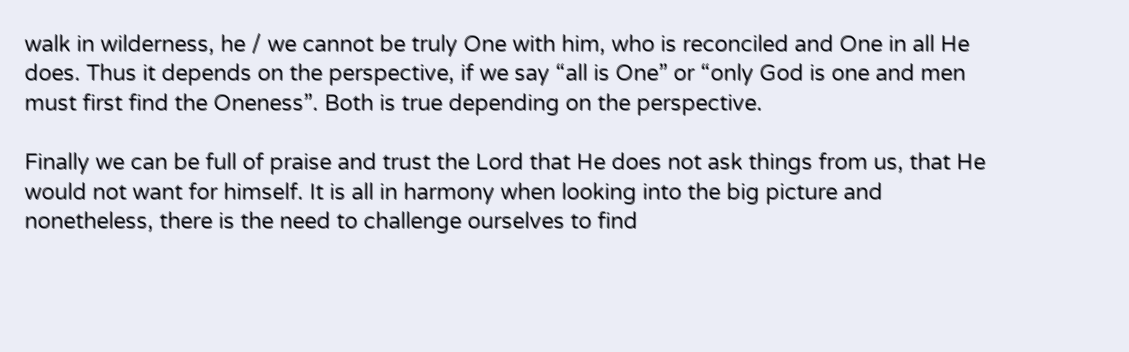walk in wilderness, he / we cannot be truly One with him, who is reconciled and One in all He does. Thus it depends on the perspective, if we say “all is One” or “only God is one and men must first find the Oneness”. Both is true depending on the perspective.

Finally we can be full of praise and trust the Lord that He does not ask things from us, that He would not want for himself. It is all in harmony when looking into the big picture and nonetheless, there is the need to challenge ourselves to find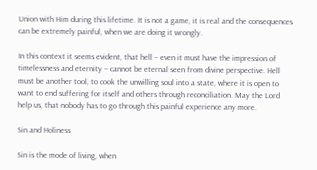Union with Him during this lifetime. It is not a game, it is real and the consequences can be extremely painful, when we are doing it wrongly.

In this context it seems evident, that hell – even it must have the impression of timelessness and eternity – cannot be eternal seen from divine perspective. Hell must be another tool, to cook the unwilling soul into a state, where it is open to want to end suffering for itself and others through reconciliation. May the Lord help us, that nobody has to go through this painful experience any more.

Sin and Holiness

Sin is the mode of living, when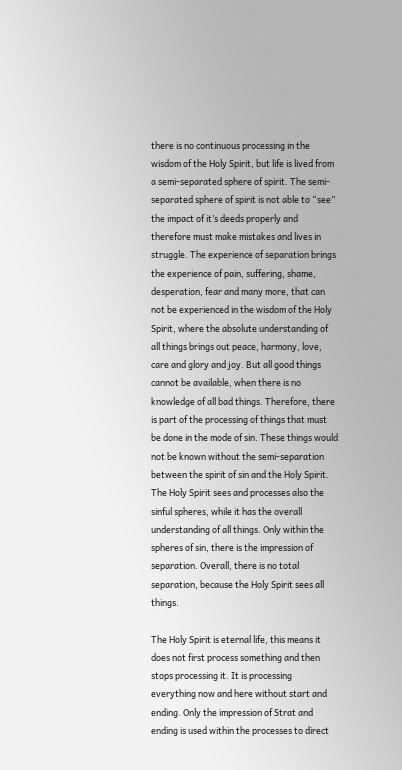there is no continuous processing in the wisdom of the Holy Spirit, but life is lived from a semi-separated sphere of spirit. The semi-separated sphere of spirit is not able to “see” the impact of it’s deeds properly and therefore must make mistakes and lives in struggle. The experience of separation brings the experience of pain, suffering, shame, desperation, fear and many more, that can not be experienced in the wisdom of the Holy Spirit, where the absolute understanding of all things brings out peace, harmony, love, care and glory and joy. But all good things cannot be available, when there is no knowledge of all bad things. Therefore, there is part of the processing of things that must be done in the mode of sin. These things would not be known without the semi-separation between the spirit of sin and the Holy Spirit. The Holy Spirit sees and processes also the sinful spheres, while it has the overall understanding of all things. Only within the spheres of sin, there is the impression of separation. Overall, there is no total separation, because the Holy Spirit sees all things.

The Holy Spirit is eternal life, this means it does not first process something and then stops processing it. It is processing everything now and here without start and ending. Only the impression of Strat and ending is used within the processes to direct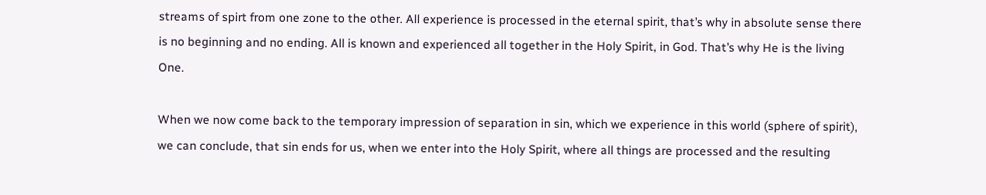streams of spirt from one zone to the other. All experience is processed in the eternal spirit, that’s why in absolute sense there is no beginning and no ending. All is known and experienced all together in the Holy Spirit, in God. That’s why He is the living One.

When we now come back to the temporary impression of separation in sin, which we experience in this world (sphere of spirit), we can conclude, that sin ends for us, when we enter into the Holy Spirit, where all things are processed and the resulting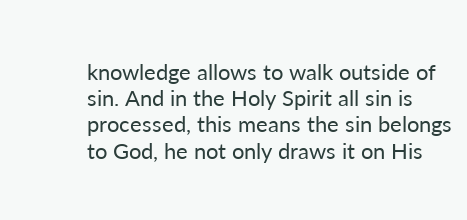knowledge allows to walk outside of sin. And in the Holy Spirit all sin is processed, this means the sin belongs to God, he not only draws it on His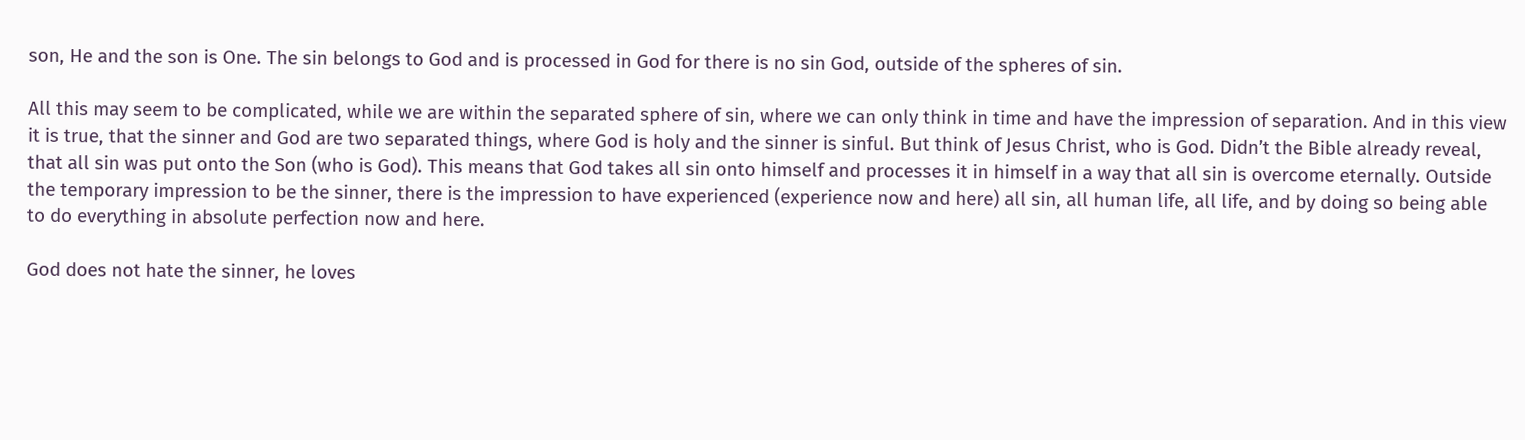son, He and the son is One. The sin belongs to God and is processed in God for there is no sin God, outside of the spheres of sin.

All this may seem to be complicated, while we are within the separated sphere of sin, where we can only think in time and have the impression of separation. And in this view it is true, that the sinner and God are two separated things, where God is holy and the sinner is sinful. But think of Jesus Christ, who is God. Didn’t the Bible already reveal, that all sin was put onto the Son (who is God). This means that God takes all sin onto himself and processes it in himself in a way that all sin is overcome eternally. Outside the temporary impression to be the sinner, there is the impression to have experienced (experience now and here) all sin, all human life, all life, and by doing so being able to do everything in absolute perfection now and here.

God does not hate the sinner, he loves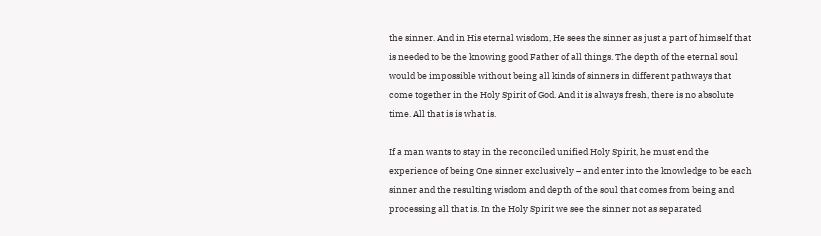the sinner. And in His eternal wisdom, He sees the sinner as just a part of himself that is needed to be the knowing good Father of all things. The depth of the eternal soul would be impossible without being all kinds of sinners in different pathways that come together in the Holy Spirit of God. And it is always fresh, there is no absolute time. All that is is what is.

If a man wants to stay in the reconciled unified Holy Spirit, he must end the experience of being One sinner exclusively – and enter into the knowledge to be each sinner and the resulting wisdom and depth of the soul that comes from being and processing all that is. In the Holy Spirit we see the sinner not as separated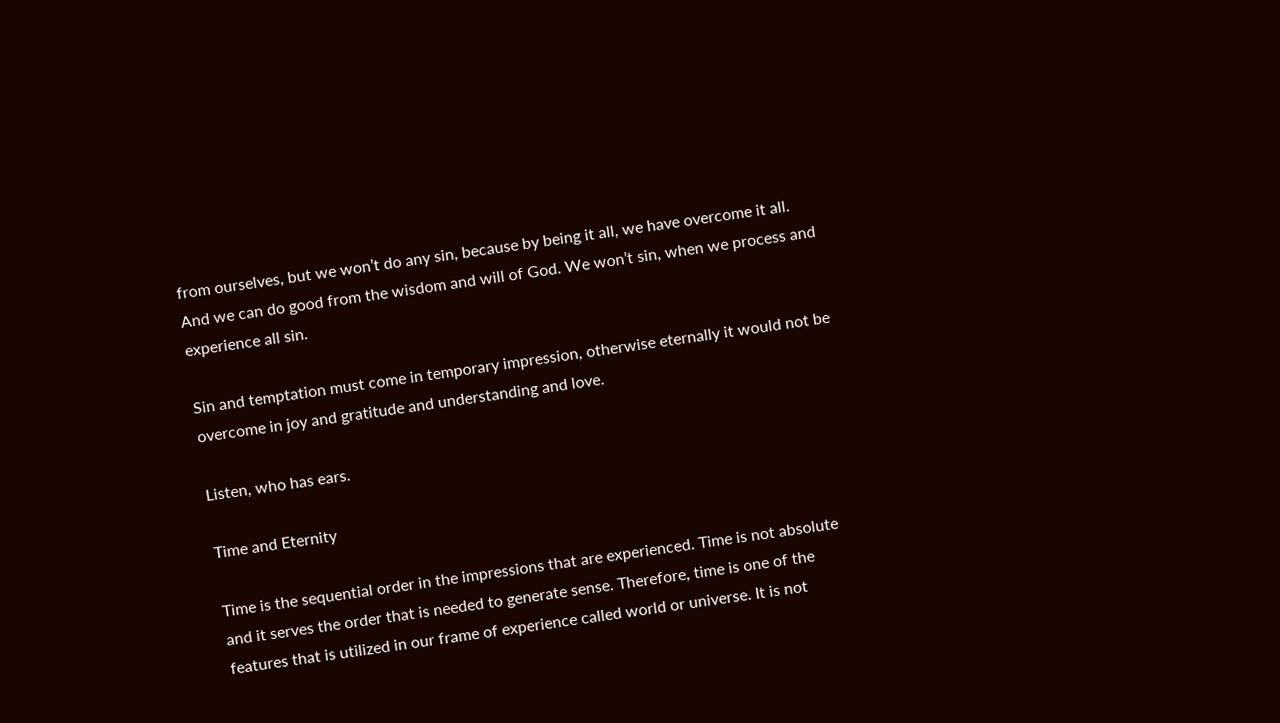from ourselves, but we won’t do any sin, because by being it all, we have overcome it all. And we can do good from the wisdom and will of God. We won’t sin, when we process and experience all sin.

Sin and temptation must come in temporary impression, otherwise eternally it would not be overcome in joy and gratitude and understanding and love.

Listen, who has ears.

Time and Eternity

Time is the sequential order in the impressions that are experienced. Time is not absolute and it serves the order that is needed to generate sense. Therefore, time is one of the features that is utilized in our frame of experience called world or universe. It is not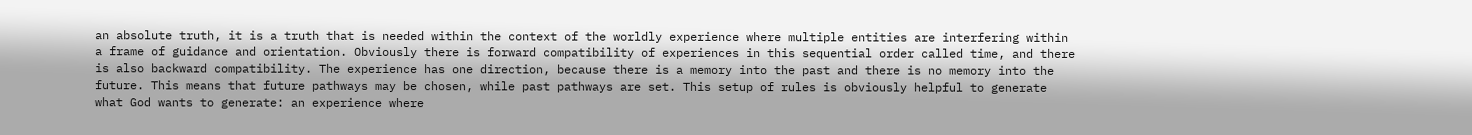an absolute truth, it is a truth that is needed within the context of the worldly experience where multiple entities are interfering within a frame of guidance and orientation. Obviously there is forward compatibility of experiences in this sequential order called time, and there is also backward compatibility. The experience has one direction, because there is a memory into the past and there is no memory into the future. This means that future pathways may be chosen, while past pathways are set. This setup of rules is obviously helpful to generate what God wants to generate: an experience where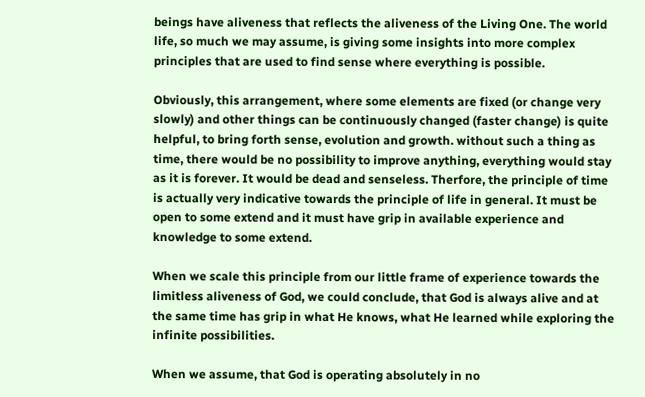beings have aliveness that reflects the aliveness of the Living One. The world life, so much we may assume, is giving some insights into more complex principles that are used to find sense where everything is possible.

Obviously, this arrangement, where some elements are fixed (or change very slowly) and other things can be continuously changed (faster change) is quite helpful, to bring forth sense, evolution and growth. without such a thing as time, there would be no possibility to improve anything, everything would stay as it is forever. It would be dead and senseless. Therfore, the principle of time is actually very indicative towards the principle of life in general. It must be open to some extend and it must have grip in available experience and knowledge to some extend.

When we scale this principle from our little frame of experience towards the limitless aliveness of God, we could conclude, that God is always alive and at the same time has grip in what He knows, what He learned while exploring the infinite possibilities.

When we assume, that God is operating absolutely in no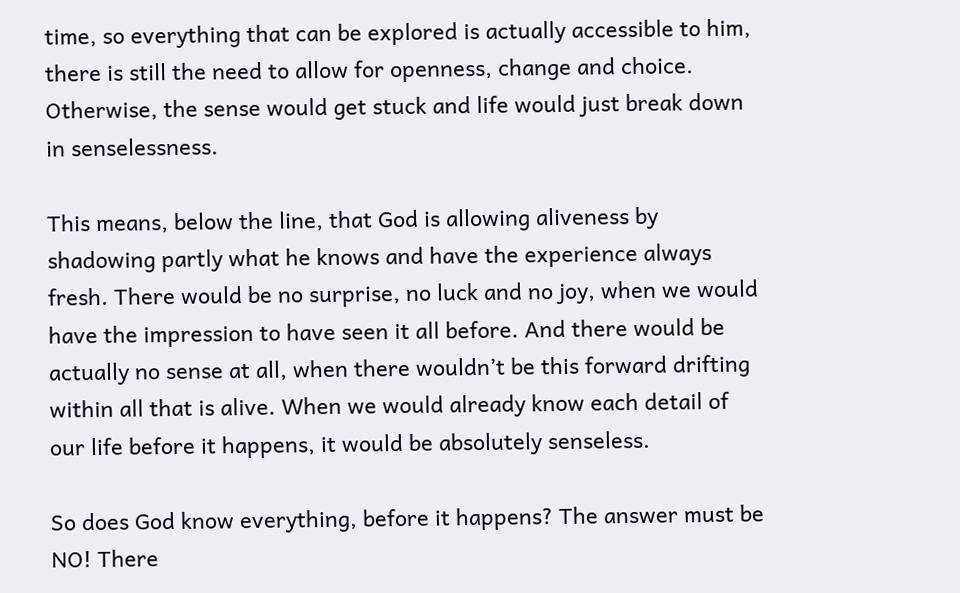time, so everything that can be explored is actually accessible to him, there is still the need to allow for openness, change and choice. Otherwise, the sense would get stuck and life would just break down in senselessness.

This means, below the line, that God is allowing aliveness by shadowing partly what he knows and have the experience always fresh. There would be no surprise, no luck and no joy, when we would have the impression to have seen it all before. And there would be actually no sense at all, when there wouldn’t be this forward drifting within all that is alive. When we would already know each detail of our life before it happens, it would be absolutely senseless.

So does God know everything, before it happens? The answer must be NO! There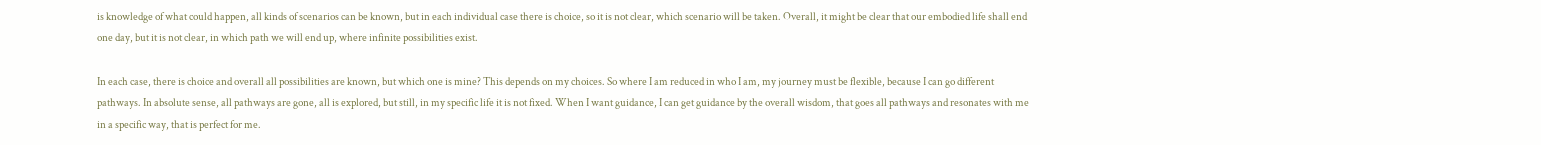is knowledge of what could happen, all kinds of scenarios can be known, but in each individual case there is choice, so it is not clear, which scenario will be taken. Overall, it might be clear that our embodied life shall end one day, but it is not clear, in which path we will end up, where infinite possibilities exist.

In each case, there is choice and overall all possibilities are known, but which one is mine? This depends on my choices. So where I am reduced in who I am, my journey must be flexible, because I can go different pathways. In absolute sense, all pathways are gone, all is explored, but still, in my specific life it is not fixed. When I want guidance, I can get guidance by the overall wisdom, that goes all pathways and resonates with me in a specific way, that is perfect for me.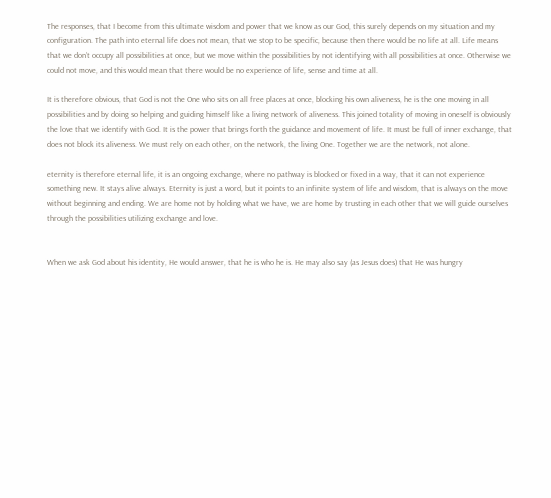The responses, that I become from this ultimate wisdom and power that we know as our God, this surely depends on my situation and my configuration. The path into eternal life does not mean, that we stop to be specific, because then there would be no life at all. Life means that we don’t occupy all possibilities at once, but we move within the possibilities by not identifying with all possibilities at once. Otherwise we could not move, and this would mean that there would be no experience of life, sense and time at all.

It is therefore obvious, that God is not the One who sits on all free places at once, blocking his own aliveness, he is the one moving in all possibilities and by doing so helping and guiding himself like a living network of aliveness. This joined totality of moving in oneself is obviously the love that we identify with God. It is the power that brings forth the guidance and movement of life. It must be full of inner exchange, that does not block its aliveness. We must rely on each other, on the network, the living One. Together we are the network, not alone.

eternity is therefore eternal life, it is an ongoing exchange, where no pathway is blocked or fixed in a way, that it can not experience something new. It stays alive always. Eternity is just a word, but it points to an infinite system of life and wisdom, that is always on the move without beginning and ending. We are home not by holding what we have, we are home by trusting in each other that we will guide ourselves through the possibilities utilizing exchange and love.


When we ask God about his identity, He would answer, that he is who he is. He may also say (as Jesus does) that He was hungry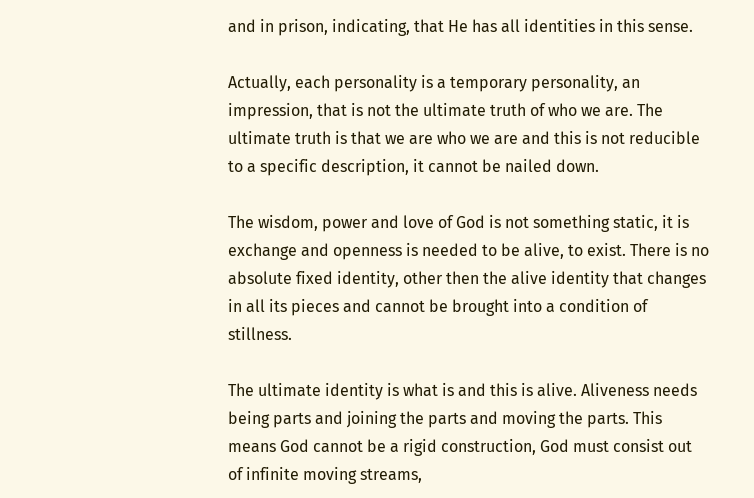and in prison, indicating, that He has all identities in this sense.

Actually, each personality is a temporary personality, an impression, that is not the ultimate truth of who we are. The ultimate truth is that we are who we are and this is not reducible to a specific description, it cannot be nailed down.

The wisdom, power and love of God is not something static, it is exchange and openness is needed to be alive, to exist. There is no absolute fixed identity, other then the alive identity that changes in all its pieces and cannot be brought into a condition of stillness.

The ultimate identity is what is and this is alive. Aliveness needs being parts and joining the parts and moving the parts. This means God cannot be a rigid construction, God must consist out of infinite moving streams,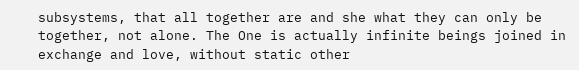subsystems, that all together are and she what they can only be together, not alone. The One is actually infinite beings joined in exchange and love, without static other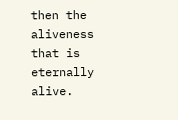then the aliveness that is eternally alive.